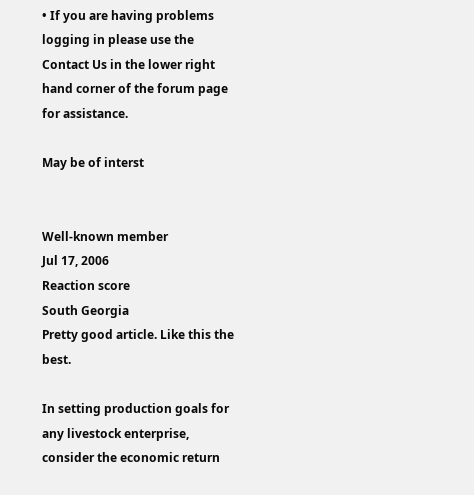• If you are having problems logging in please use the Contact Us in the lower right hand corner of the forum page for assistance.

May be of interst


Well-known member
Jul 17, 2006
Reaction score
South Georgia
Pretty good article. Like this the best.

In setting production goals for any livestock enterprise, consider the economic return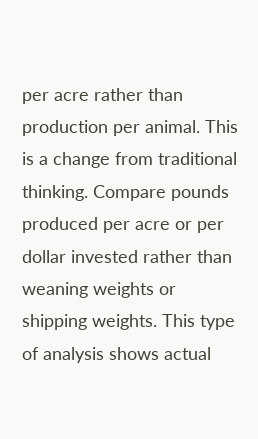per acre rather than production per animal. This is a change from traditional thinking. Compare pounds produced per acre or per dollar invested rather than weaning weights or shipping weights. This type of analysis shows actual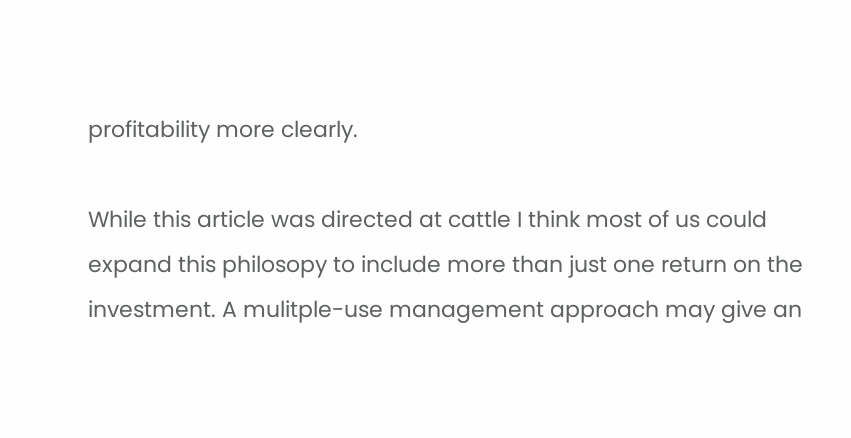profitability more clearly.

While this article was directed at cattle I think most of us could expand this philosopy to include more than just one return on the investment. A mulitple-use management approach may give an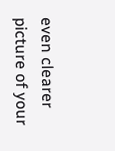even clearer picture of your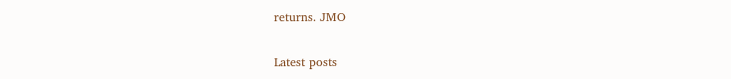returns. JMO

Latest posts